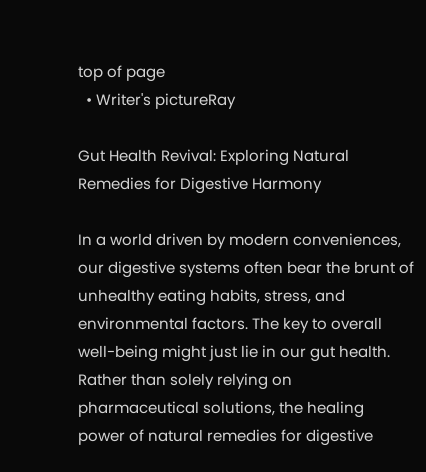top of page
  • Writer's pictureRay

Gut Health Revival: Exploring Natural Remedies for Digestive Harmony

In a world driven by modern conveniences, our digestive systems often bear the brunt of unhealthy eating habits, stress, and environmental factors. The key to overall well-being might just lie in our gut health. Rather than solely relying on pharmaceutical solutions, the healing power of natural remedies for digestive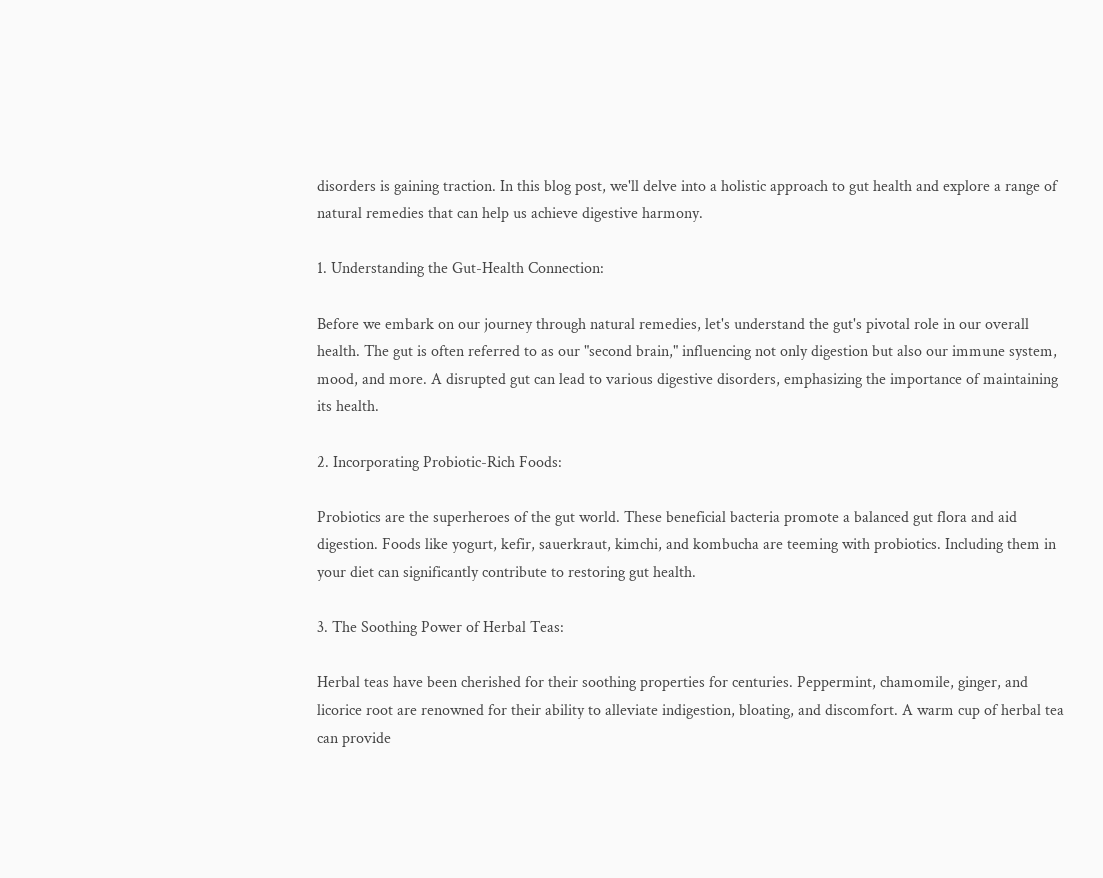disorders is gaining traction. In this blog post, we'll delve into a holistic approach to gut health and explore a range of natural remedies that can help us achieve digestive harmony.

1. Understanding the Gut-Health Connection:

Before we embark on our journey through natural remedies, let's understand the gut's pivotal role in our overall health. The gut is often referred to as our "second brain," influencing not only digestion but also our immune system, mood, and more. A disrupted gut can lead to various digestive disorders, emphasizing the importance of maintaining its health.

2. Incorporating Probiotic-Rich Foods:

Probiotics are the superheroes of the gut world. These beneficial bacteria promote a balanced gut flora and aid digestion. Foods like yogurt, kefir, sauerkraut, kimchi, and kombucha are teeming with probiotics. Including them in your diet can significantly contribute to restoring gut health.

3. The Soothing Power of Herbal Teas:

Herbal teas have been cherished for their soothing properties for centuries. Peppermint, chamomile, ginger, and licorice root are renowned for their ability to alleviate indigestion, bloating, and discomfort. A warm cup of herbal tea can provide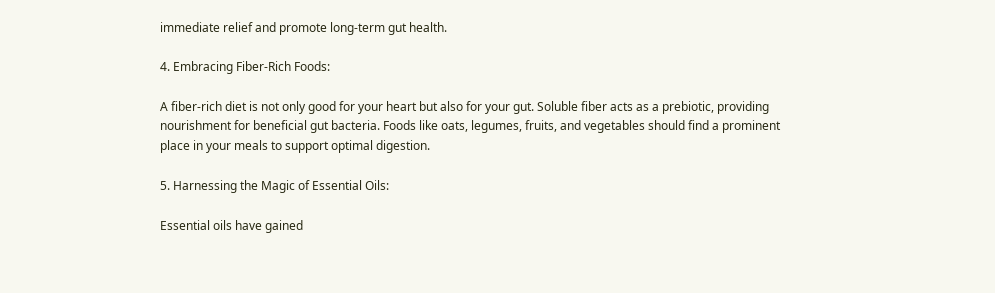immediate relief and promote long-term gut health.

4. Embracing Fiber-Rich Foods:

A fiber-rich diet is not only good for your heart but also for your gut. Soluble fiber acts as a prebiotic, providing nourishment for beneficial gut bacteria. Foods like oats, legumes, fruits, and vegetables should find a prominent place in your meals to support optimal digestion.

5. Harnessing the Magic of Essential Oils:

Essential oils have gained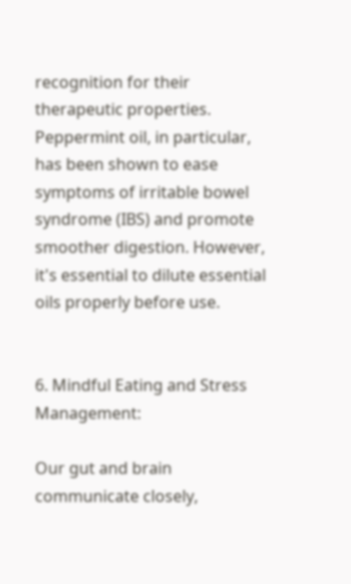recognition for their therapeutic properties. Peppermint oil, in particular, has been shown to ease symptoms of irritable bowel syndrome (IBS) and promote smoother digestion. However, it's essential to dilute essential oils properly before use.


6. Mindful Eating and Stress Management:

Our gut and brain communicate closely,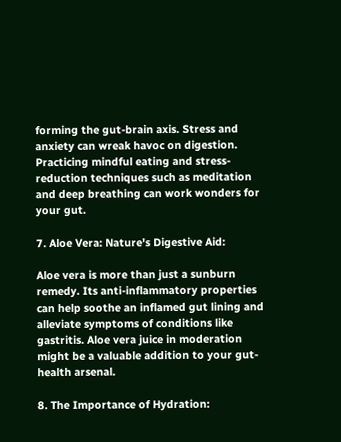forming the gut-brain axis. Stress and anxiety can wreak havoc on digestion. Practicing mindful eating and stress-reduction techniques such as meditation and deep breathing can work wonders for your gut.

7. Aloe Vera: Nature's Digestive Aid:

Aloe vera is more than just a sunburn remedy. Its anti-inflammatory properties can help soothe an inflamed gut lining and alleviate symptoms of conditions like gastritis. Aloe vera juice in moderation might be a valuable addition to your gut-health arsenal.

8. The Importance of Hydration: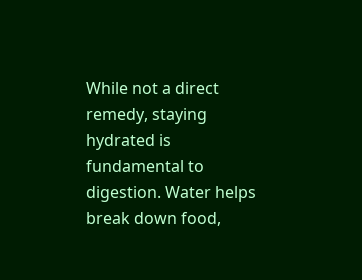While not a direct remedy, staying hydrated is fundamental to digestion. Water helps break down food,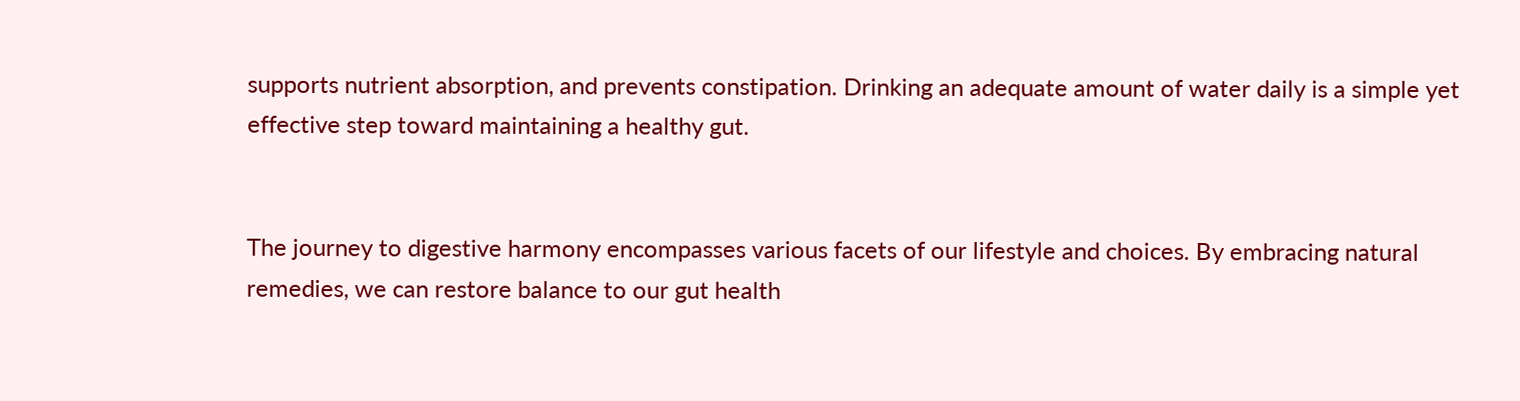supports nutrient absorption, and prevents constipation. Drinking an adequate amount of water daily is a simple yet effective step toward maintaining a healthy gut.


The journey to digestive harmony encompasses various facets of our lifestyle and choices. By embracing natural remedies, we can restore balance to our gut health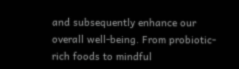and subsequently enhance our overall well-being. From probiotic-rich foods to mindful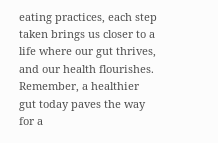eating practices, each step taken brings us closer to a life where our gut thrives, and our health flourishes. Remember, a healthier gut today paves the way for a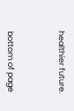healthier future.



bottom of page